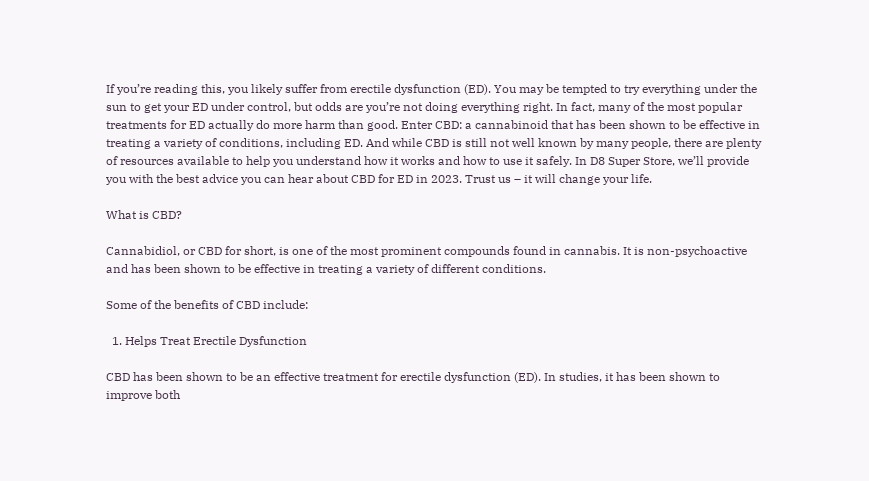If you’re reading this, you likely suffer from erectile dysfunction (ED). You may be tempted to try everything under the sun to get your ED under control, but odds are you’re not doing everything right. In fact, many of the most popular treatments for ED actually do more harm than good. Enter CBD: a cannabinoid that has been shown to be effective in treating a variety of conditions, including ED. And while CBD is still not well known by many people, there are plenty of resources available to help you understand how it works and how to use it safely. In D8 Super Store, we’ll provide you with the best advice you can hear about CBD for ED in 2023. Trust us – it will change your life.

What is CBD?

Cannabidiol, or CBD for short, is one of the most prominent compounds found in cannabis. It is non-psychoactive and has been shown to be effective in treating a variety of different conditions.

Some of the benefits of CBD include:

  1. Helps Treat Erectile Dysfunction

CBD has been shown to be an effective treatment for erectile dysfunction (ED). In studies, it has been shown to improve both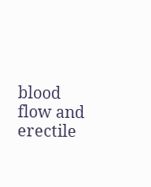blood flow and erectile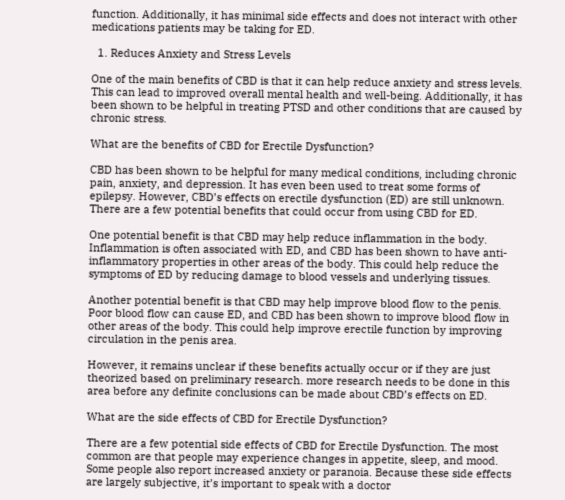function. Additionally, it has minimal side effects and does not interact with other medications patients may be taking for ED.

  1. Reduces Anxiety and Stress Levels

One of the main benefits of CBD is that it can help reduce anxiety and stress levels. This can lead to improved overall mental health and well-being. Additionally, it has been shown to be helpful in treating PTSD and other conditions that are caused by chronic stress.

What are the benefits of CBD for Erectile Dysfunction?

CBD has been shown to be helpful for many medical conditions, including chronic pain, anxiety, and depression. It has even been used to treat some forms of epilepsy. However, CBD’s effects on erectile dysfunction (ED) are still unknown. There are a few potential benefits that could occur from using CBD for ED.

One potential benefit is that CBD may help reduce inflammation in the body. Inflammation is often associated with ED, and CBD has been shown to have anti-inflammatory properties in other areas of the body. This could help reduce the symptoms of ED by reducing damage to blood vessels and underlying tissues.

Another potential benefit is that CBD may help improve blood flow to the penis. Poor blood flow can cause ED, and CBD has been shown to improve blood flow in other areas of the body. This could help improve erectile function by improving circulation in the penis area.

However, it remains unclear if these benefits actually occur or if they are just theorized based on preliminary research. more research needs to be done in this area before any definite conclusions can be made about CBD’s effects on ED.

What are the side effects of CBD for Erectile Dysfunction?

There are a few potential side effects of CBD for Erectile Dysfunction. The most common are that people may experience changes in appetite, sleep, and mood. Some people also report increased anxiety or paranoia. Because these side effects are largely subjective, it’s important to speak with a doctor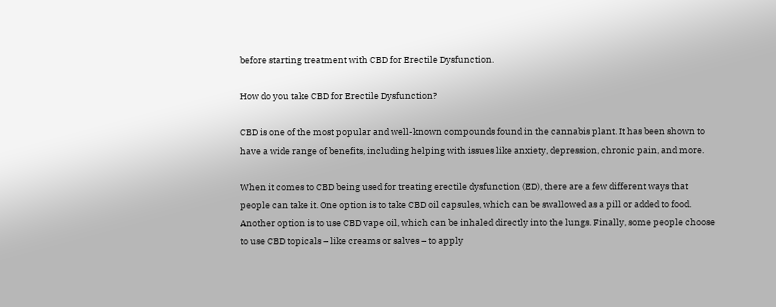before starting treatment with CBD for Erectile Dysfunction.

How do you take CBD for Erectile Dysfunction?

CBD is one of the most popular and well-known compounds found in the cannabis plant. It has been shown to have a wide range of benefits, including helping with issues like anxiety, depression, chronic pain, and more.

When it comes to CBD being used for treating erectile dysfunction (ED), there are a few different ways that people can take it. One option is to take CBD oil capsules, which can be swallowed as a pill or added to food. Another option is to use CBD vape oil, which can be inhaled directly into the lungs. Finally, some people choose to use CBD topicals – like creams or salves – to apply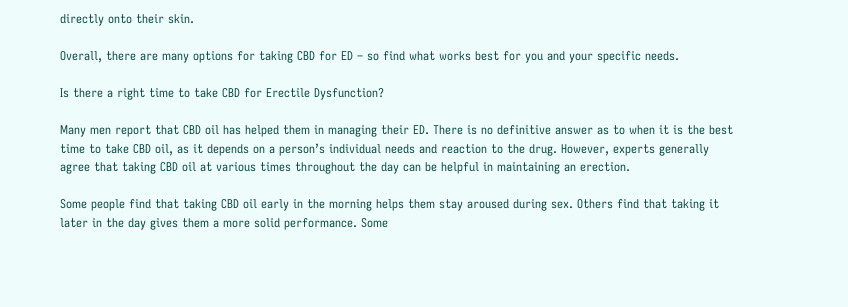directly onto their skin.

Overall, there are many options for taking CBD for ED – so find what works best for you and your specific needs.

Is there a right time to take CBD for Erectile Dysfunction?

Many men report that CBD oil has helped them in managing their ED. There is no definitive answer as to when it is the best time to take CBD oil, as it depends on a person’s individual needs and reaction to the drug. However, experts generally agree that taking CBD oil at various times throughout the day can be helpful in maintaining an erection.

Some people find that taking CBD oil early in the morning helps them stay aroused during sex. Others find that taking it later in the day gives them a more solid performance. Some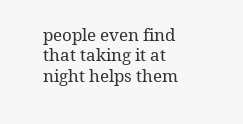people even find that taking it at night helps them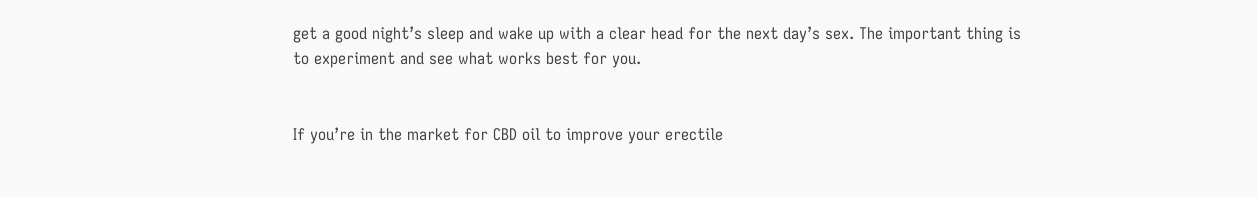get a good night’s sleep and wake up with a clear head for the next day’s sex. The important thing is to experiment and see what works best for you.


If you’re in the market for CBD oil to improve your erectile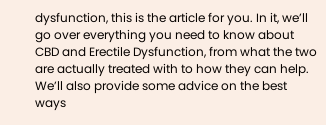dysfunction, this is the article for you. In it, we’ll go over everything you need to know about CBD and Erectile Dysfunction, from what the two are actually treated with to how they can help. We’ll also provide some advice on the best ways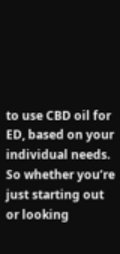to use CBD oil for ED, based on your individual needs. So whether you’re just starting out or looking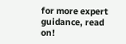for more expert guidance, read on!